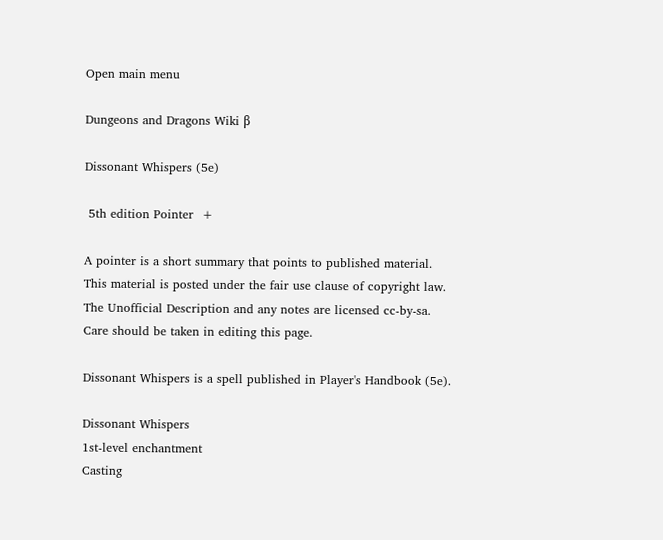Open main menu

Dungeons and Dragons Wiki β

Dissonant Whispers (5e)

 5th edition Pointer  +

A pointer is a short summary that points to published material.
This material is posted under the fair use clause of copyright law.
The Unofficial Description and any notes are licensed cc-by-sa.
Care should be taken in editing this page.

Dissonant Whispers is a spell published in Player's Handbook (5e).

Dissonant Whispers
1st-level enchantment
Casting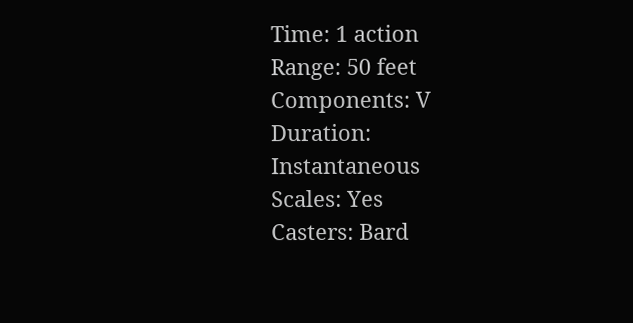Time: 1 action
Range: 50 feet
Components: V
Duration: Instantaneous
Scales: Yes
Casters: Bard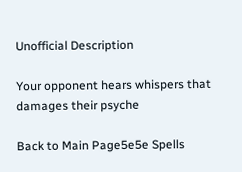Unofficial Description

Your opponent hears whispers that damages their psyche

Back to Main Page5e5e Spells